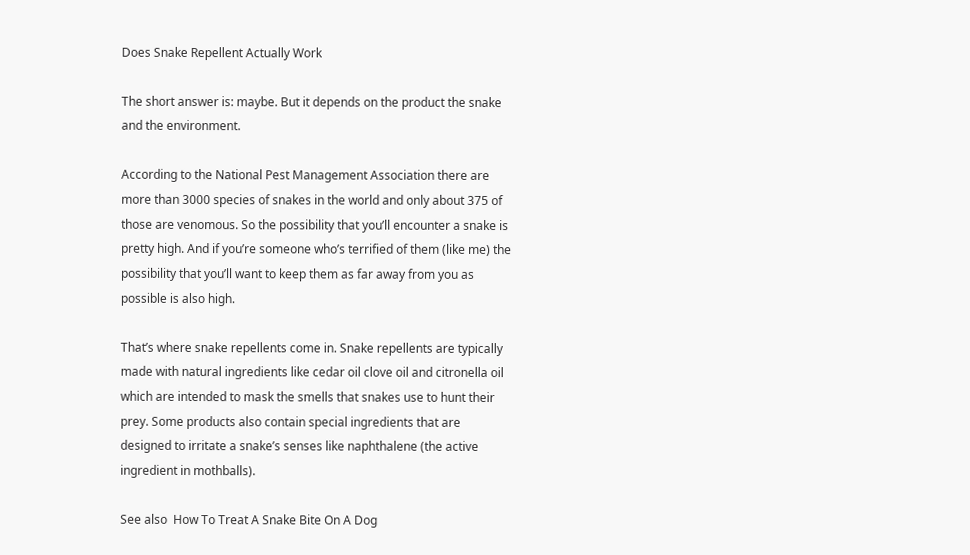Does Snake Repellent Actually Work

The short answer is: maybe. But it depends on the product the snake and the environment.

According to the National Pest Management Association there are more than 3000 species of snakes in the world and only about 375 of those are venomous. So the possibility that you’ll encounter a snake is pretty high. And if you’re someone who’s terrified of them (like me) the possibility that you’ll want to keep them as far away from you as possible is also high.

That’s where snake repellents come in. Snake repellents are typically made with natural ingredients like cedar oil clove oil and citronella oil which are intended to mask the smells that snakes use to hunt their prey. Some products also contain special ingredients that are designed to irritate a snake’s senses like naphthalene (the active ingredient in mothballs).

See also  How To Treat A Snake Bite On A Dog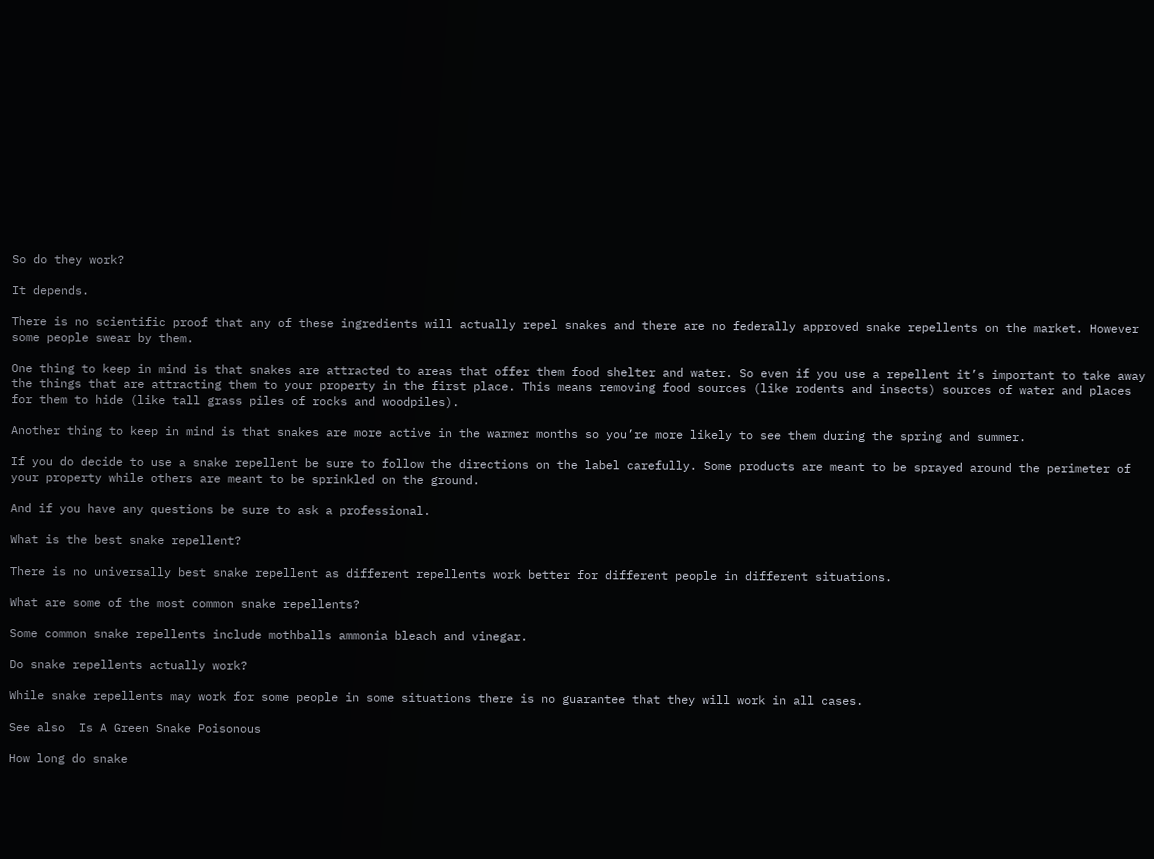So do they work?

It depends.

There is no scientific proof that any of these ingredients will actually repel snakes and there are no federally approved snake repellents on the market. However some people swear by them.

One thing to keep in mind is that snakes are attracted to areas that offer them food shelter and water. So even if you use a repellent it’s important to take away the things that are attracting them to your property in the first place. This means removing food sources (like rodents and insects) sources of water and places for them to hide (like tall grass piles of rocks and woodpiles).

Another thing to keep in mind is that snakes are more active in the warmer months so you’re more likely to see them during the spring and summer.

If you do decide to use a snake repellent be sure to follow the directions on the label carefully. Some products are meant to be sprayed around the perimeter of your property while others are meant to be sprinkled on the ground.

And if you have any questions be sure to ask a professional.

What is the best snake repellent?

There is no universally best snake repellent as different repellents work better for different people in different situations.

What are some of the most common snake repellents?

Some common snake repellents include mothballs ammonia bleach and vinegar.

Do snake repellents actually work?

While snake repellents may work for some people in some situations there is no guarantee that they will work in all cases.

See also  Is A Green Snake Poisonous

How long do snake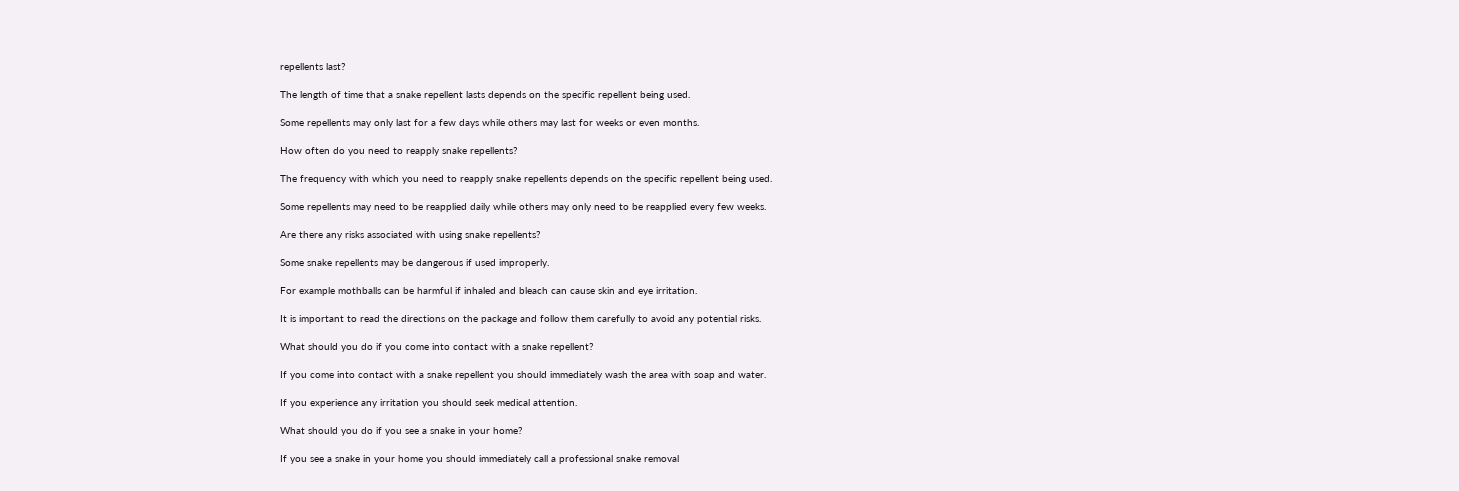repellents last?

The length of time that a snake repellent lasts depends on the specific repellent being used.

Some repellents may only last for a few days while others may last for weeks or even months.

How often do you need to reapply snake repellents?

The frequency with which you need to reapply snake repellents depends on the specific repellent being used.

Some repellents may need to be reapplied daily while others may only need to be reapplied every few weeks.

Are there any risks associated with using snake repellents?

Some snake repellents may be dangerous if used improperly.

For example mothballs can be harmful if inhaled and bleach can cause skin and eye irritation.

It is important to read the directions on the package and follow them carefully to avoid any potential risks.

What should you do if you come into contact with a snake repellent?

If you come into contact with a snake repellent you should immediately wash the area with soap and water.

If you experience any irritation you should seek medical attention.

What should you do if you see a snake in your home?

If you see a snake in your home you should immediately call a professional snake removal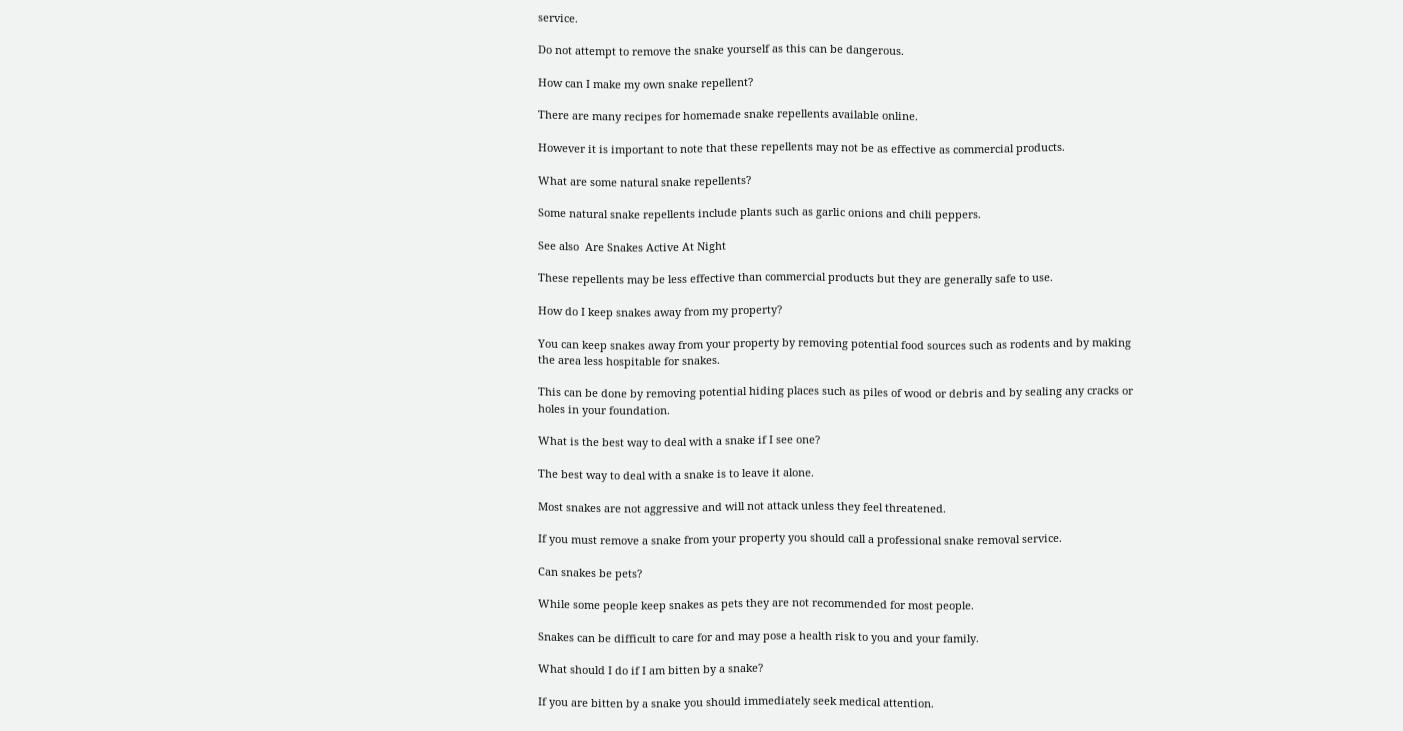service.

Do not attempt to remove the snake yourself as this can be dangerous.

How can I make my own snake repellent?

There are many recipes for homemade snake repellents available online.

However it is important to note that these repellents may not be as effective as commercial products.

What are some natural snake repellents?

Some natural snake repellents include plants such as garlic onions and chili peppers.

See also  Are Snakes Active At Night

These repellents may be less effective than commercial products but they are generally safe to use.

How do I keep snakes away from my property?

You can keep snakes away from your property by removing potential food sources such as rodents and by making the area less hospitable for snakes.

This can be done by removing potential hiding places such as piles of wood or debris and by sealing any cracks or holes in your foundation.

What is the best way to deal with a snake if I see one?

The best way to deal with a snake is to leave it alone.

Most snakes are not aggressive and will not attack unless they feel threatened.

If you must remove a snake from your property you should call a professional snake removal service.

Can snakes be pets?

While some people keep snakes as pets they are not recommended for most people.

Snakes can be difficult to care for and may pose a health risk to you and your family.

What should I do if I am bitten by a snake?

If you are bitten by a snake you should immediately seek medical attention.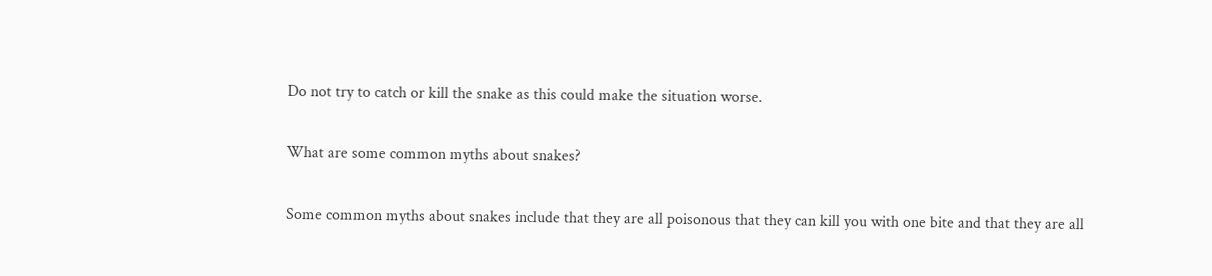Do not try to catch or kill the snake as this could make the situation worse.

What are some common myths about snakes?

Some common myths about snakes include that they are all poisonous that they can kill you with one bite and that they are all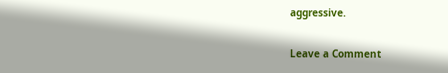aggressive.

Leave a Comment